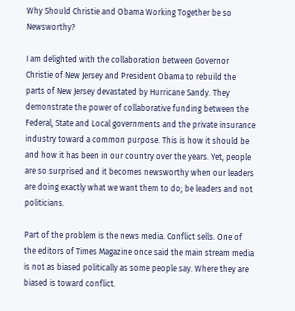Why Should Christie and Obama Working Together be so Newsworthy?

I am delighted with the collaboration between Governor Christie of New Jersey and President Obama to rebuild the parts of New Jersey devastated by Hurricane Sandy. They demonstrate the power of collaborative funding between the Federal, State and Local governments and the private insurance industry toward a common purpose. This is how it should be and how it has been in our country over the years. Yet, people are so surprised and it becomes newsworthy when our leaders are doing exactly what we want them to do; be leaders and not politicians.

Part of the problem is the news media. Conflict sells. One of the editors of Times Magazine once said the main stream media is not as biased politically as some people say. Where they are biased is toward conflict.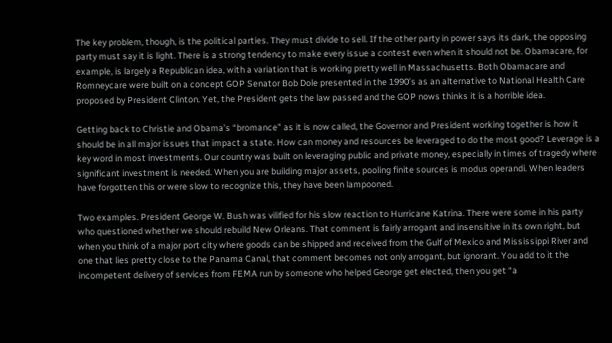The key problem, though, is the political parties. They must divide to sell. If the other party in power says its dark, the opposing party must say it is light. There is a strong tendency to make every issue a contest even when it should not be. Obamacare, for example, is largely a Republican idea, with a variation that is working pretty well in Massachusetts. Both Obamacare and Romneycare were built on a concept GOP Senator Bob Dole presented in the 1990’s as an alternative to National Health Care proposed by President Clinton. Yet, the President gets the law passed and the GOP nows thinks it is a horrible idea.

Getting back to Christie and Obama’s “bromance” as it is now called, the Governor and President working together is how it should be in all major issues that impact a state. How can money and resources be leveraged to do the most good? Leverage is a key word in most investments. Our country was built on leveraging public and private money, especially in times of tragedy where significant investment is needed. When you are building major assets, pooling finite sources is modus operandi. When leaders have forgotten this or were slow to recognize this, they have been lampooned.

Two examples. President George W. Bush was vilified for his slow reaction to Hurricane Katrina. There were some in his party who questioned whether we should rebuild New Orleans. That comment is fairly arrogant and insensitive in its own right, but when you think of a major port city where goods can be shipped and received from the Gulf of Mexico and Mississippi River and one that lies pretty close to the Panama Canal, that comment becomes not only arrogant, but ignorant. You add to it the incompetent delivery of services from FEMA run by someone who helped George get elected, then you get “a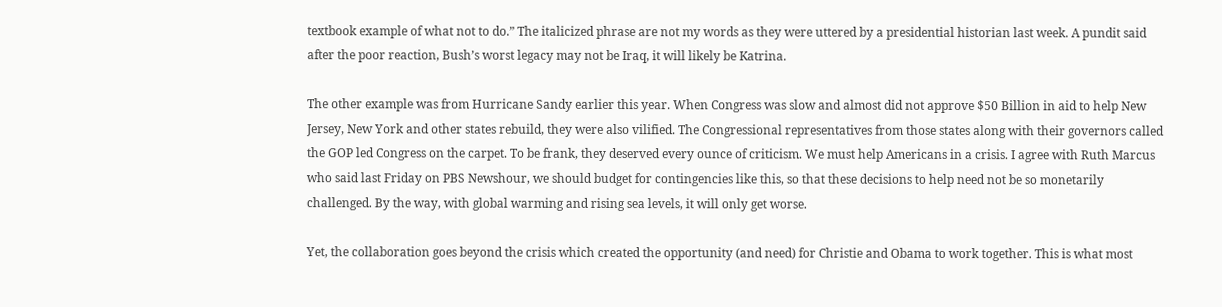textbook example of what not to do.” The italicized phrase are not my words as they were uttered by a presidential historian last week. A pundit said after the poor reaction, Bush’s worst legacy may not be Iraq, it will likely be Katrina.

The other example was from Hurricane Sandy earlier this year. When Congress was slow and almost did not approve $50 Billion in aid to help New Jersey, New York and other states rebuild, they were also vilified. The Congressional representatives from those states along with their governors called the GOP led Congress on the carpet. To be frank, they deserved every ounce of criticism. We must help Americans in a crisis. I agree with Ruth Marcus who said last Friday on PBS Newshour, we should budget for contingencies like this, so that these decisions to help need not be so monetarily challenged. By the way, with global warming and rising sea levels, it will only get worse.

Yet, the collaboration goes beyond the crisis which created the opportunity (and need) for Christie and Obama to work together. This is what most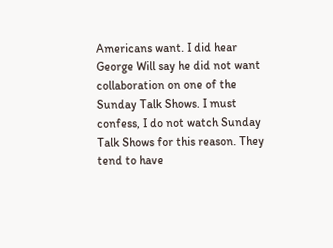Americans want. I did hear George Will say he did not want collaboration on one of the Sunday Talk Shows. I must confess, I do not watch Sunday Talk Shows for this reason. They tend to have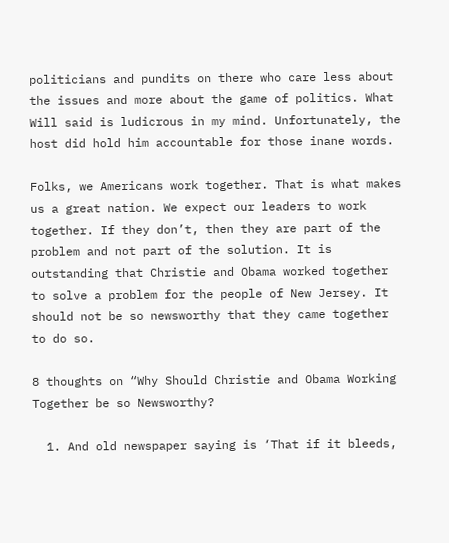politicians and pundits on there who care less about the issues and more about the game of politics. What Will said is ludicrous in my mind. Unfortunately, the host did hold him accountable for those inane words.

Folks, we Americans work together. That is what makes us a great nation. We expect our leaders to work together. If they don’t, then they are part of the problem and not part of the solution. It is outstanding that Christie and Obama worked together to solve a problem for the people of New Jersey. It should not be so newsworthy that they came together to do so.

8 thoughts on “Why Should Christie and Obama Working Together be so Newsworthy?

  1. And old newspaper saying is ‘That if it bleeds,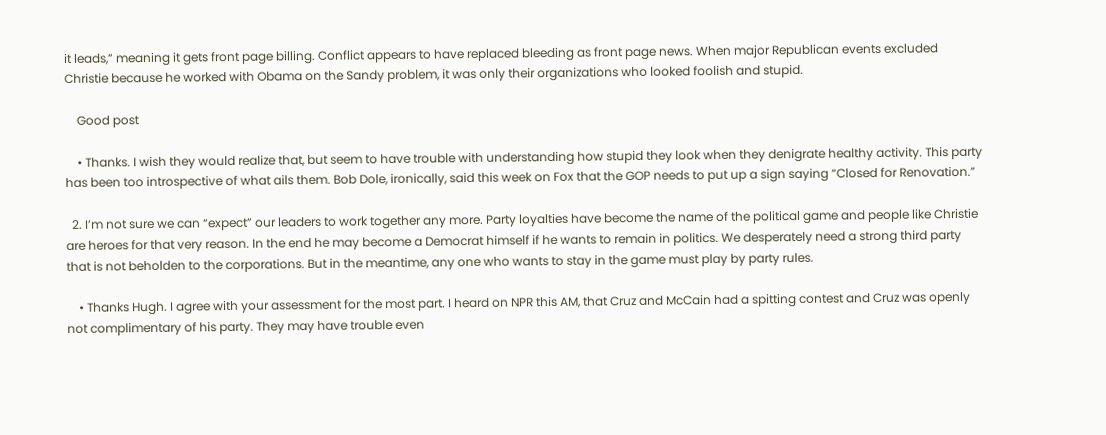it leads,” meaning it gets front page billing. Conflict appears to have replaced bleeding as front page news. When major Republican events excluded Christie because he worked with Obama on the Sandy problem, it was only their organizations who looked foolish and stupid.

    Good post

    • Thanks. I wish they would realize that, but seem to have trouble with understanding how stupid they look when they denigrate healthy activity. This party has been too introspective of what ails them. Bob Dole, ironically, said this week on Fox that the GOP needs to put up a sign saying “Closed for Renovation.”

  2. I’m not sure we can “expect” our leaders to work together any more. Party loyalties have become the name of the political game and people like Christie are heroes for that very reason. In the end he may become a Democrat himself if he wants to remain in politics. We desperately need a strong third party that is not beholden to the corporations. But in the meantime, any one who wants to stay in the game must play by party rules.

    • Thanks Hugh. I agree with your assessment for the most part. I heard on NPR this AM, that Cruz and McCain had a spitting contest and Cruz was openly not complimentary of his party. They may have trouble even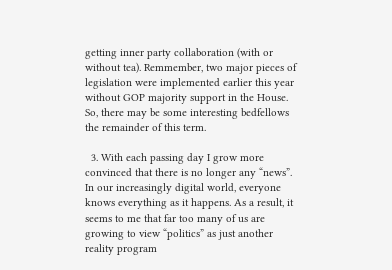getting inner party collaboration (with or without tea). Remmember, two major pieces of legislation were implemented earlier this year without GOP majority support in the House. So, there may be some interesting bedfellows the remainder of this term.

  3. With each passing day I grow more convinced that there is no longer any “news”. In our increasingly digital world, everyone knows everything as it happens. As a result, it seems to me that far too many of us are growing to view “politics” as just another reality program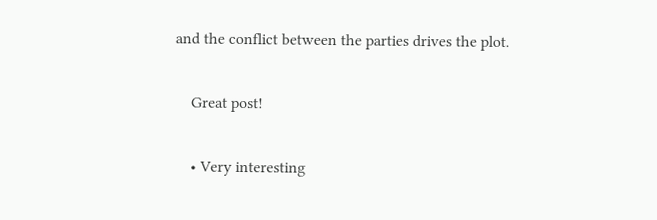and the conflict between the parties drives the plot.

    Great post!

    • Very interesting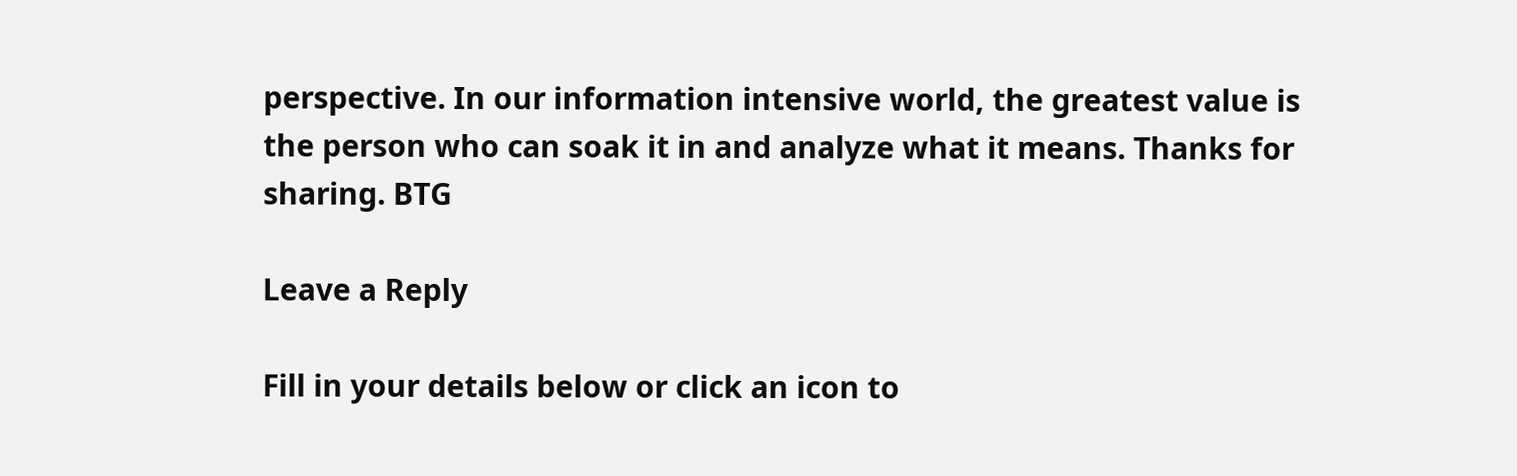perspective. In our information intensive world, the greatest value is the person who can soak it in and analyze what it means. Thanks for sharing. BTG

Leave a Reply

Fill in your details below or click an icon to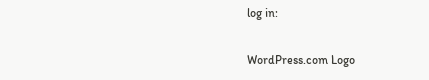log in:

WordPress.com Logo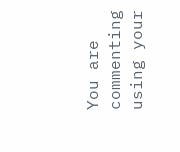You are commenting using your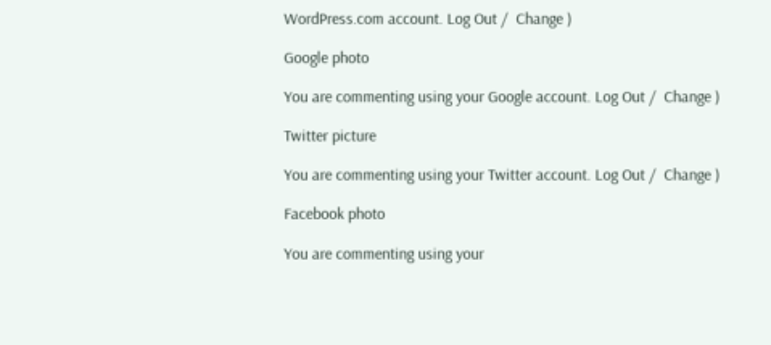WordPress.com account. Log Out /  Change )

Google photo

You are commenting using your Google account. Log Out /  Change )

Twitter picture

You are commenting using your Twitter account. Log Out /  Change )

Facebook photo

You are commenting using your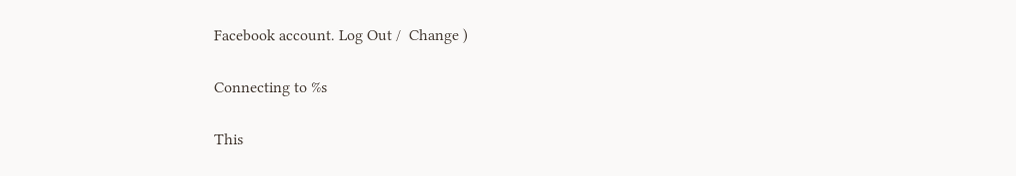Facebook account. Log Out /  Change )

Connecting to %s

This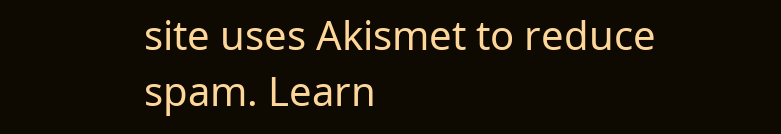site uses Akismet to reduce spam. Learn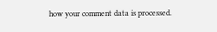how your comment data is processed.